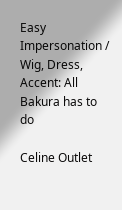Easy Impersonation / Wig, Dress, Accent: All Bakura has to do

Celine Outlet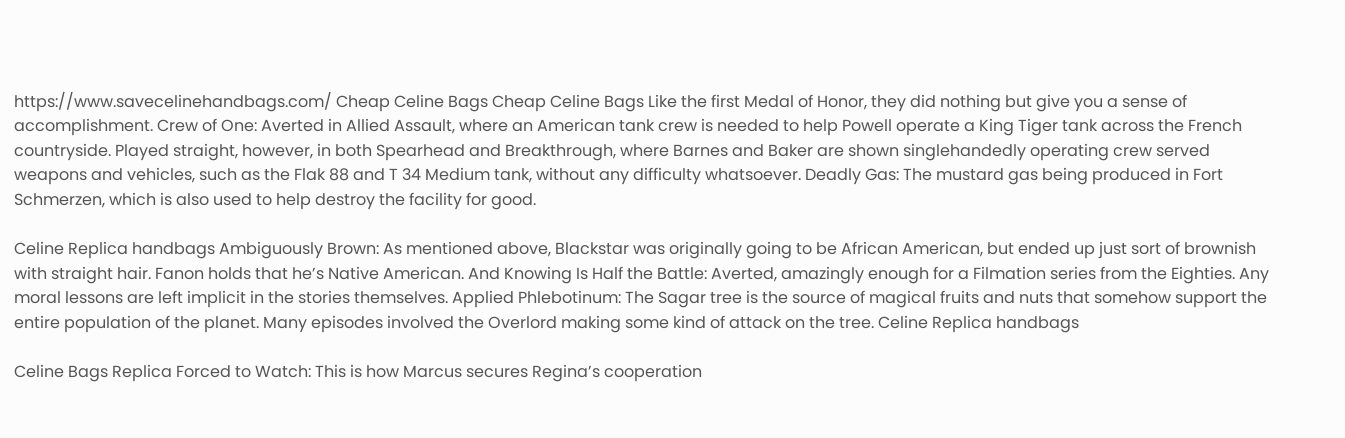https://www.savecelinehandbags.com/ Cheap Celine Bags Cheap Celine Bags Like the first Medal of Honor, they did nothing but give you a sense of accomplishment. Crew of One: Averted in Allied Assault, where an American tank crew is needed to help Powell operate a King Tiger tank across the French countryside. Played straight, however, in both Spearhead and Breakthrough, where Barnes and Baker are shown singlehandedly operating crew served weapons and vehicles, such as the Flak 88 and T 34 Medium tank, without any difficulty whatsoever. Deadly Gas: The mustard gas being produced in Fort Schmerzen, which is also used to help destroy the facility for good.

Celine Replica handbags Ambiguously Brown: As mentioned above, Blackstar was originally going to be African American, but ended up just sort of brownish with straight hair. Fanon holds that he’s Native American. And Knowing Is Half the Battle: Averted, amazingly enough for a Filmation series from the Eighties. Any moral lessons are left implicit in the stories themselves. Applied Phlebotinum: The Sagar tree is the source of magical fruits and nuts that somehow support the entire population of the planet. Many episodes involved the Overlord making some kind of attack on the tree. Celine Replica handbags

Celine Bags Replica Forced to Watch: This is how Marcus secures Regina’s cooperation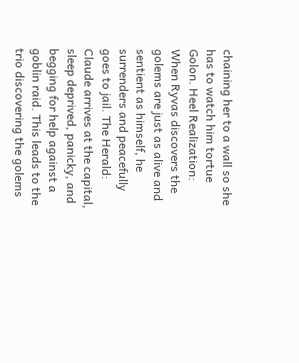chaining her to a wall so she has to watch him tortue Golon. Heel Realization: When Ryvas discovers the golems are just as alive and sentient as himself, he surrenders and peacefully goes to jail. The Herald: Claude arrives at the capital, sleep deprived, panicky, and begging for help against a goblin raid. This leads to the trio discovering the golems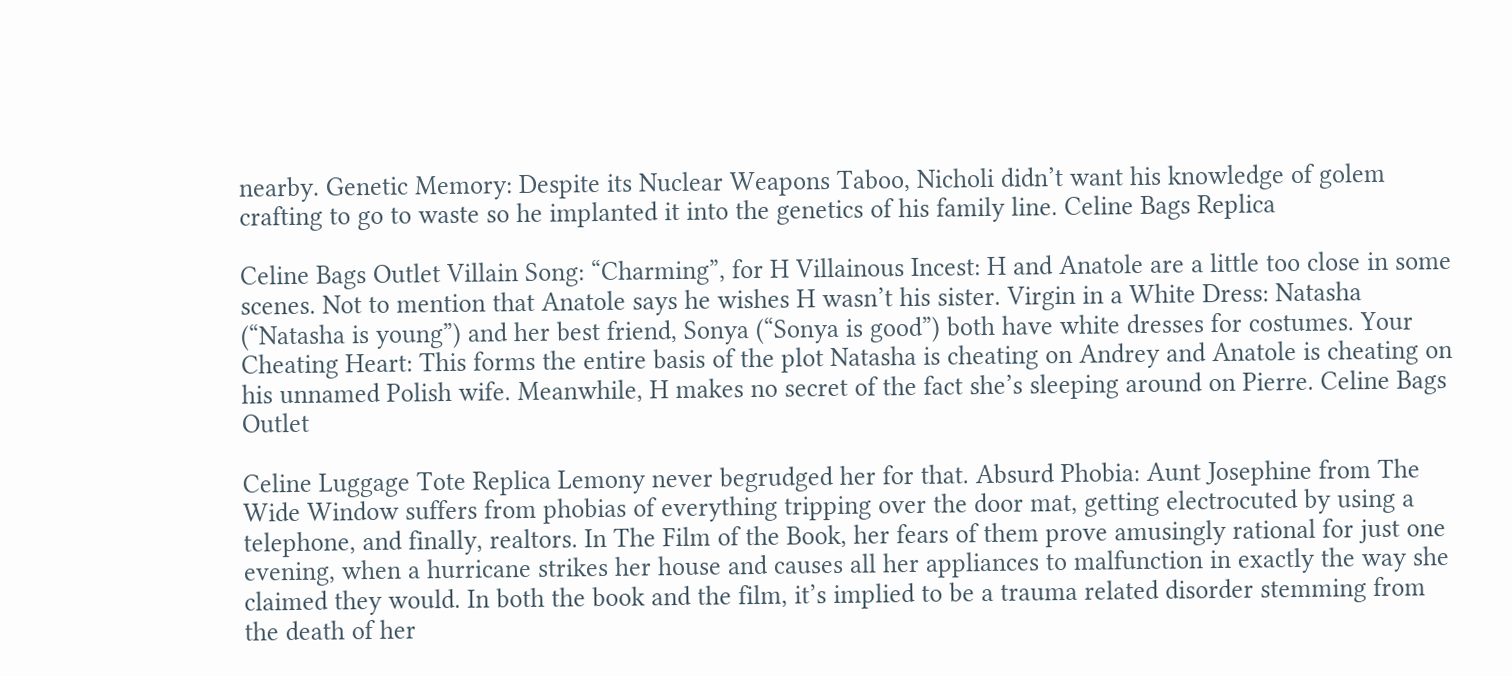nearby. Genetic Memory: Despite its Nuclear Weapons Taboo, Nicholi didn’t want his knowledge of golem crafting to go to waste so he implanted it into the genetics of his family line. Celine Bags Replica

Celine Bags Outlet Villain Song: “Charming”, for H Villainous Incest: H and Anatole are a little too close in some scenes. Not to mention that Anatole says he wishes H wasn’t his sister. Virgin in a White Dress: Natasha (“Natasha is young”) and her best friend, Sonya (“Sonya is good”) both have white dresses for costumes. Your Cheating Heart: This forms the entire basis of the plot Natasha is cheating on Andrey and Anatole is cheating on his unnamed Polish wife. Meanwhile, H makes no secret of the fact she’s sleeping around on Pierre. Celine Bags Outlet

Celine Luggage Tote Replica Lemony never begrudged her for that. Absurd Phobia: Aunt Josephine from The Wide Window suffers from phobias of everything tripping over the door mat, getting electrocuted by using a telephone, and finally, realtors. In The Film of the Book, her fears of them prove amusingly rational for just one evening, when a hurricane strikes her house and causes all her appliances to malfunction in exactly the way she claimed they would. In both the book and the film, it’s implied to be a trauma related disorder stemming from the death of her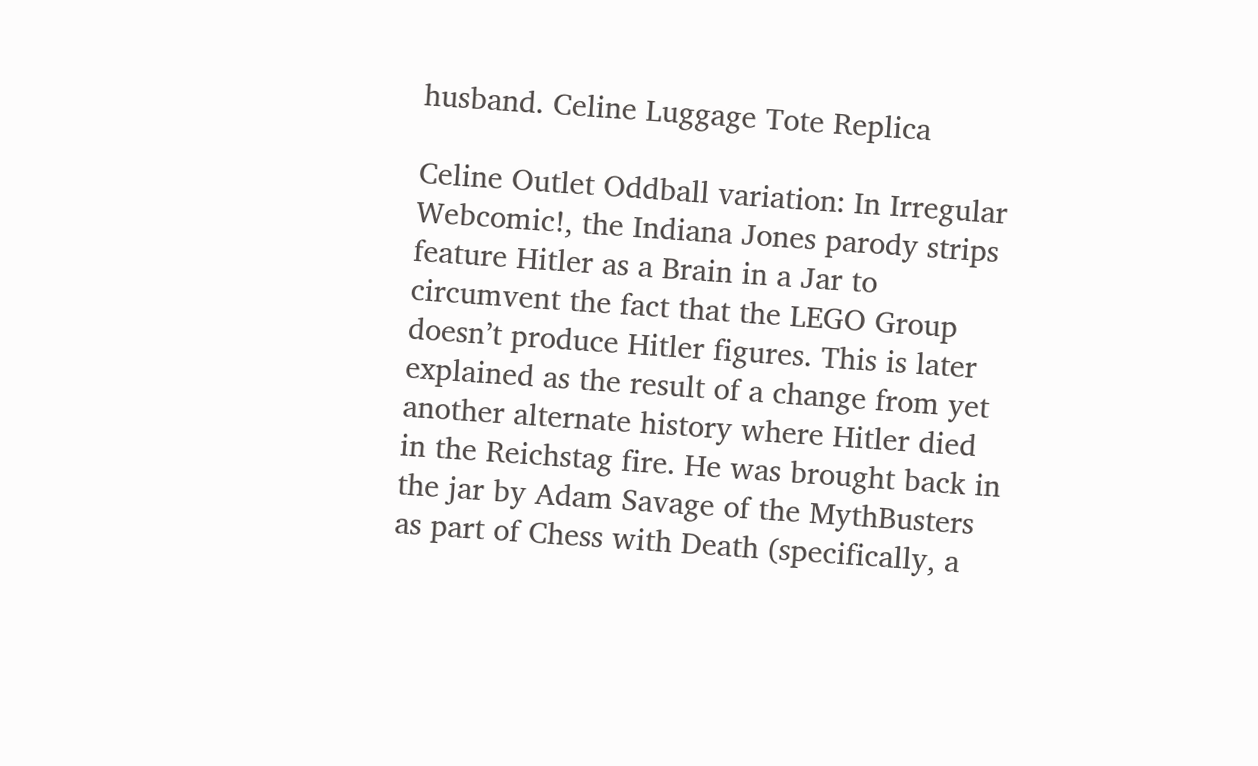husband. Celine Luggage Tote Replica

Celine Outlet Oddball variation: In Irregular Webcomic!, the Indiana Jones parody strips feature Hitler as a Brain in a Jar to circumvent the fact that the LEGO Group doesn’t produce Hitler figures. This is later explained as the result of a change from yet another alternate history where Hitler died in the Reichstag fire. He was brought back in the jar by Adam Savage of the MythBusters as part of Chess with Death (specifically, a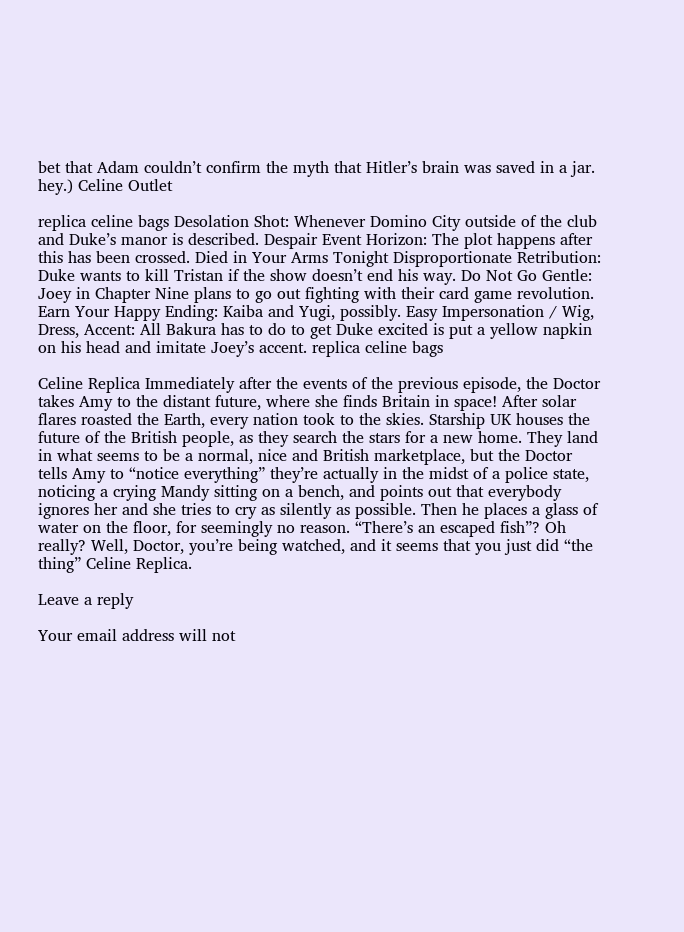bet that Adam couldn’t confirm the myth that Hitler’s brain was saved in a jar. hey.) Celine Outlet

replica celine bags Desolation Shot: Whenever Domino City outside of the club and Duke’s manor is described. Despair Event Horizon: The plot happens after this has been crossed. Died in Your Arms Tonight Disproportionate Retribution: Duke wants to kill Tristan if the show doesn’t end his way. Do Not Go Gentle: Joey in Chapter Nine plans to go out fighting with their card game revolution. Earn Your Happy Ending: Kaiba and Yugi, possibly. Easy Impersonation / Wig, Dress, Accent: All Bakura has to do to get Duke excited is put a yellow napkin on his head and imitate Joey’s accent. replica celine bags

Celine Replica Immediately after the events of the previous episode, the Doctor takes Amy to the distant future, where she finds Britain in space! After solar flares roasted the Earth, every nation took to the skies. Starship UK houses the future of the British people, as they search the stars for a new home. They land in what seems to be a normal, nice and British marketplace, but the Doctor tells Amy to “notice everything” they’re actually in the midst of a police state, noticing a crying Mandy sitting on a bench, and points out that everybody ignores her and she tries to cry as silently as possible. Then he places a glass of water on the floor, for seemingly no reason. “There’s an escaped fish”? Oh really? Well, Doctor, you’re being watched, and it seems that you just did “the thing” Celine Replica.

Leave a reply

Your email address will not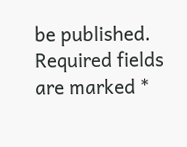be published. Required fields are marked *